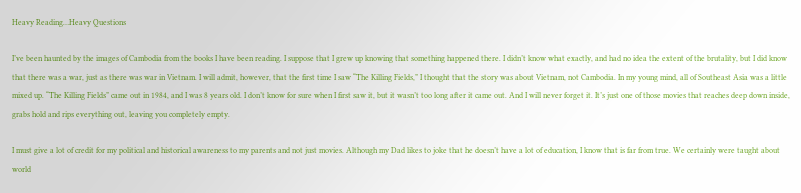Heavy Reading…Heavy Questions

I’ve been haunted by the images of Cambodia from the books I have been reading. I suppose that I grew up knowing that something happened there. I didn’t know what exactly, and had no idea the extent of the brutality, but I did know that there was a war, just as there was war in Vietnam. I will admit, however, that the first time I saw “The Killing Fields,” I thought that the story was about Vietnam, not Cambodia. In my young mind, all of Southeast Asia was a little mixed up. “The Killing Fields” came out in 1984, and I was 8 years old. I don’t know for sure when I first saw it, but it wasn’t too long after it came out. And I will never forget it. It’s just one of those movies that reaches deep down inside, grabs hold and rips everything out, leaving you completely empty.

I must give a lot of credit for my political and historical awareness to my parents and not just movies. Although my Dad likes to joke that he doesn’t have a lot of education, I know that is far from true. We certainly were taught about world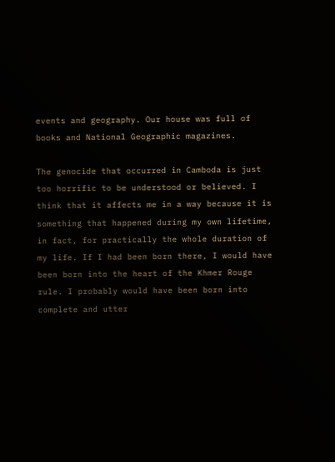events and geography. Our house was full of books and National Geographic magazines.

The genocide that occurred in Camboda is just too horrific to be understood or believed. I think that it affects me in a way because it is something that happened during my own lifetime, in fact, for practically the whole duration of my life. If I had been born there, I would have been born into the heart of the Khmer Rouge rule. I probably would have been born into complete and utter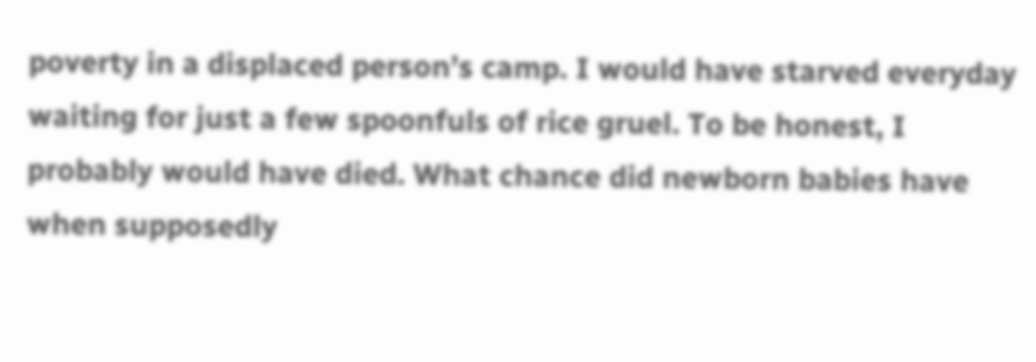poverty in a displaced person’s camp. I would have starved everyday waiting for just a few spoonfuls of rice gruel. To be honest, I probably would have died. What chance did newborn babies have when supposedly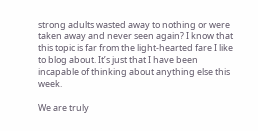strong adults wasted away to nothing or were taken away and never seen again? I know that this topic is far from the light-hearted fare I like to blog about. It’s just that I have been incapable of thinking about anything else this week.

We are truly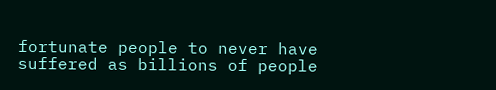fortunate people to never have suffered as billions of people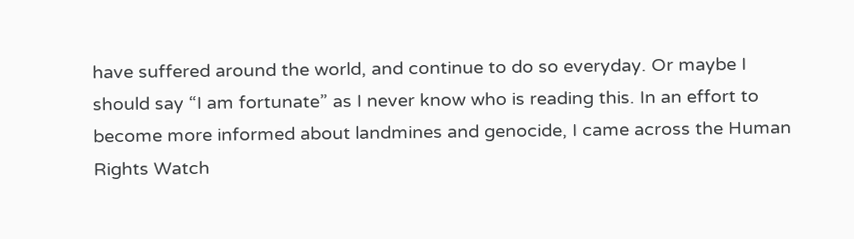have suffered around the world, and continue to do so everyday. Or maybe I should say “I am fortunate” as I never know who is reading this. In an effort to become more informed about landmines and genocide, I came across the Human Rights Watch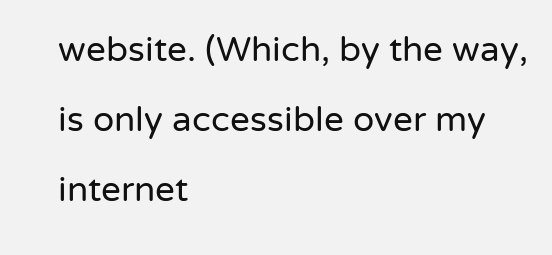website. (Which, by the way, is only accessible over my internet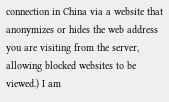connection in China via a website that anonymizes or hides the web address you are visiting from the server, allowing blocked websites to be viewed.) I am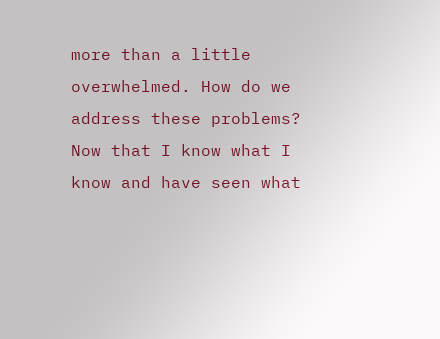more than a little overwhelmed. How do we address these problems? Now that I know what I know and have seen what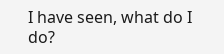I have seen, what do I do?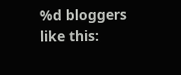%d bloggers like this: